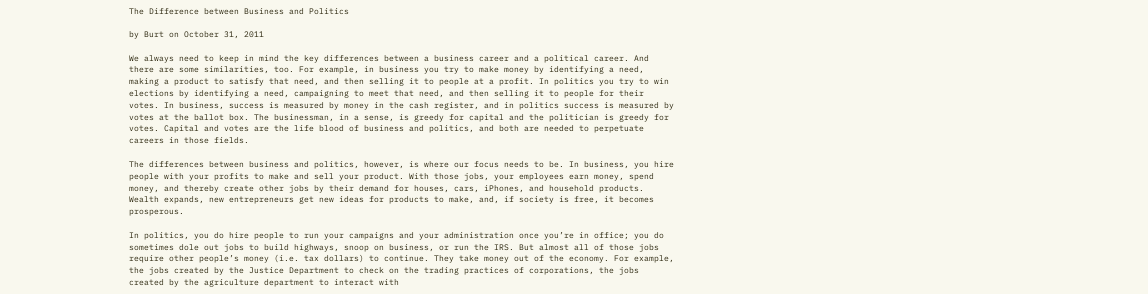The Difference between Business and Politics

by Burt on October 31, 2011

We always need to keep in mind the key differences between a business career and a political career. And there are some similarities, too. For example, in business you try to make money by identifying a need, making a product to satisfy that need, and then selling it to people at a profit. In politics you try to win elections by identifying a need, campaigning to meet that need, and then selling it to people for their votes. In business, success is measured by money in the cash register, and in politics success is measured by votes at the ballot box. The businessman, in a sense, is greedy for capital and the politician is greedy for votes. Capital and votes are the life blood of business and politics, and both are needed to perpetuate careers in those fields.

The differences between business and politics, however, is where our focus needs to be. In business, you hire people with your profits to make and sell your product. With those jobs, your employees earn money, spend money, and thereby create other jobs by their demand for houses, cars, iPhones, and household products. Wealth expands, new entrepreneurs get new ideas for products to make, and, if society is free, it becomes prosperous.

In politics, you do hire people to run your campaigns and your administration once you’re in office; you do sometimes dole out jobs to build highways, snoop on business, or run the IRS. But almost all of those jobs require other people’s money (i.e. tax dollars) to continue. They take money out of the economy. For example, the jobs created by the Justice Department to check on the trading practices of corporations, the jobs created by the agriculture department to interact with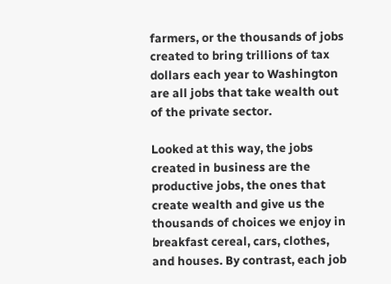farmers, or the thousands of jobs created to bring trillions of tax dollars each year to Washington are all jobs that take wealth out of the private sector.

Looked at this way, the jobs created in business are the productive jobs, the ones that create wealth and give us the thousands of choices we enjoy in breakfast cereal, cars, clothes, and houses. By contrast, each job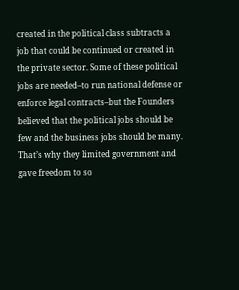created in the political class subtracts a job that could be continued or created in the private sector. Some of these political jobs are needed–to run national defense or enforce legal contracts–but the Founders believed that the political jobs should be few and the business jobs should be many. That’s why they limited government and gave freedom to so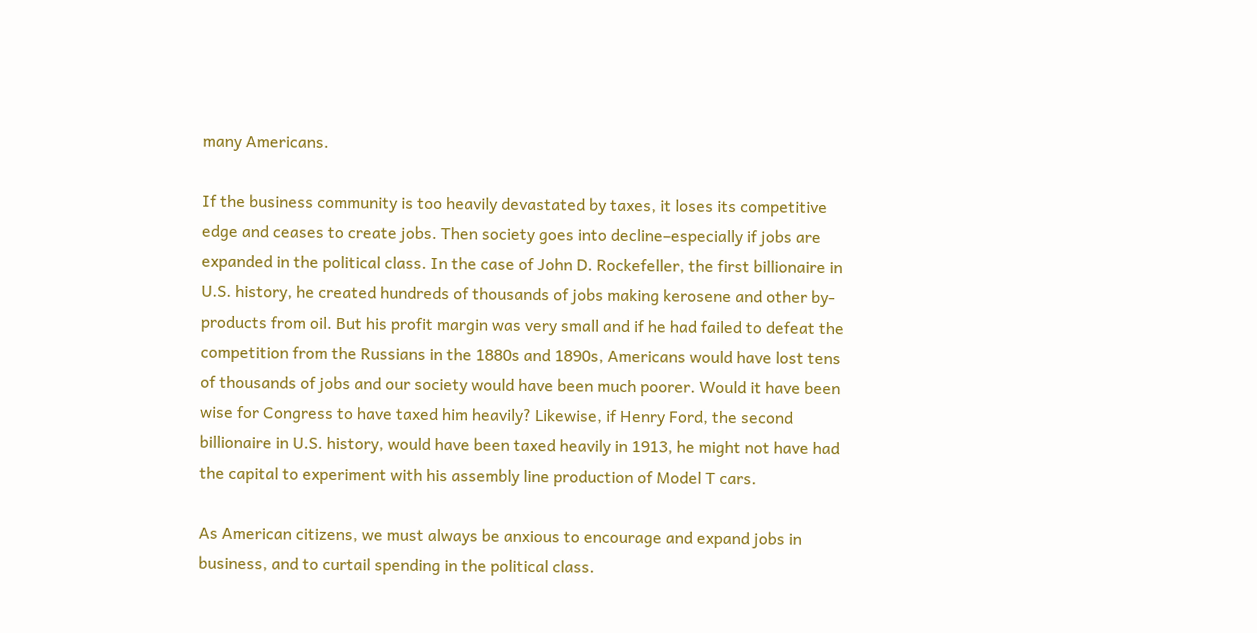many Americans.

If the business community is too heavily devastated by taxes, it loses its competitive edge and ceases to create jobs. Then society goes into decline–especially if jobs are expanded in the political class. In the case of John D. Rockefeller, the first billionaire in U.S. history, he created hundreds of thousands of jobs making kerosene and other by-products from oil. But his profit margin was very small and if he had failed to defeat the competition from the Russians in the 1880s and 1890s, Americans would have lost tens of thousands of jobs and our society would have been much poorer. Would it have been wise for Congress to have taxed him heavily? Likewise, if Henry Ford, the second billionaire in U.S. history, would have been taxed heavily in 1913, he might not have had the capital to experiment with his assembly line production of Model T cars.

As American citizens, we must always be anxious to encourage and expand jobs in business, and to curtail spending in the political class.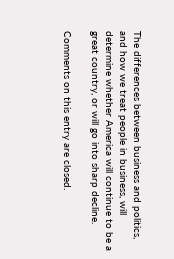The differences between business and politics, and how we treat people in business, will determine whether America will continue to be a great country, or will go into sharp decline.

Comments on this entry are closed.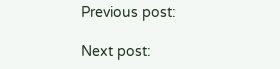Previous post:

Next post: